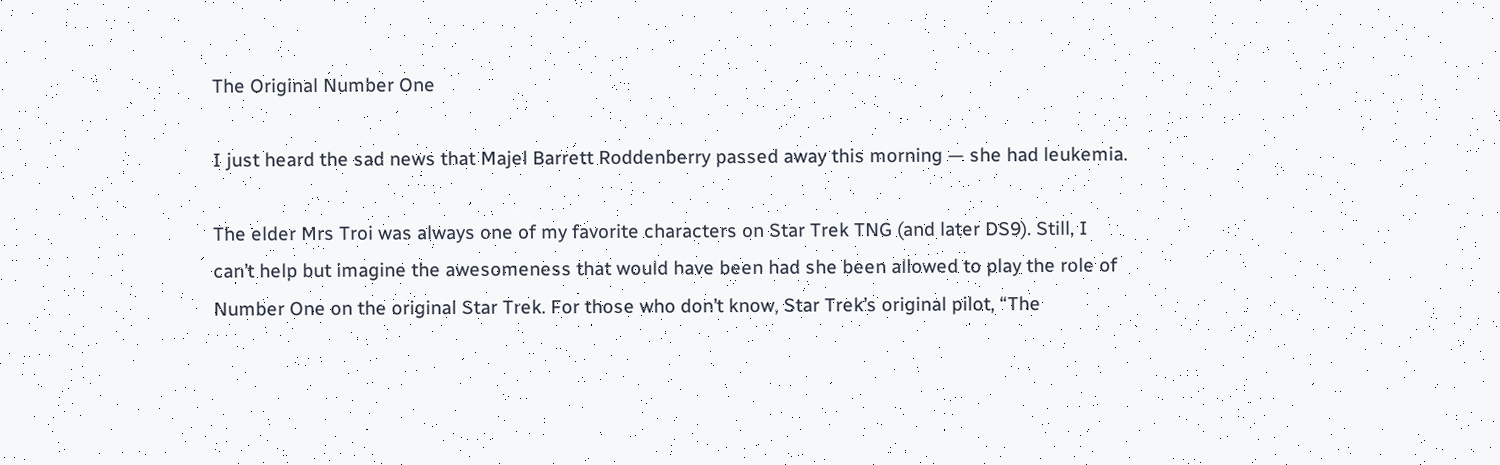The Original Number One

I just heard the sad news that Majel Barrett Roddenberry passed away this morning — she had leukemia.

The elder Mrs Troi was always one of my favorite characters on Star Trek TNG (and later DS9). Still, I can’t help but imagine the awesomeness that would have been had she been allowed to play the role of Number One on the original Star Trek. For those who don’t know, Star Trek’s original pilot, “The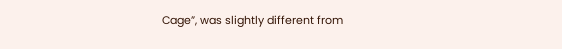Cage”, was slightly different from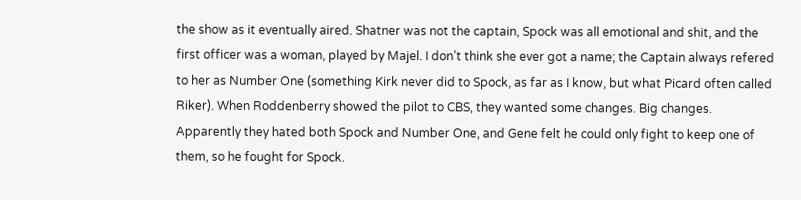the show as it eventually aired. Shatner was not the captain, Spock was all emotional and shit, and the first officer was a woman, played by Majel. I don’t think she ever got a name; the Captain always refered to her as Number One (something Kirk never did to Spock, as far as I know, but what Picard often called Riker). When Roddenberry showed the pilot to CBS, they wanted some changes. Big changes. Apparently they hated both Spock and Number One, and Gene felt he could only fight to keep one of them, so he fought for Spock.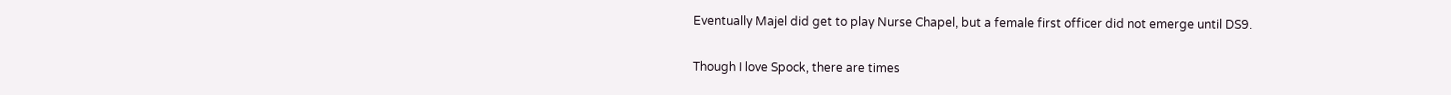Eventually Majel did get to play Nurse Chapel, but a female first officer did not emerge until DS9.

Though I love Spock, there are times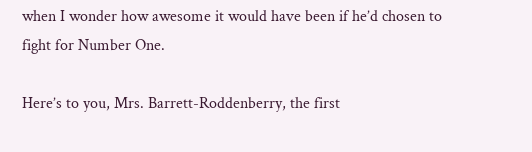when I wonder how awesome it would have been if he’d chosen to fight for Number One.

Here’s to you, Mrs. Barrett-Roddenberry, the first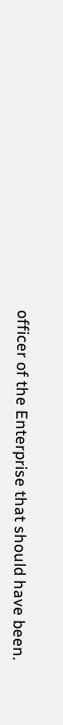officer of the Enterprise that should have been.